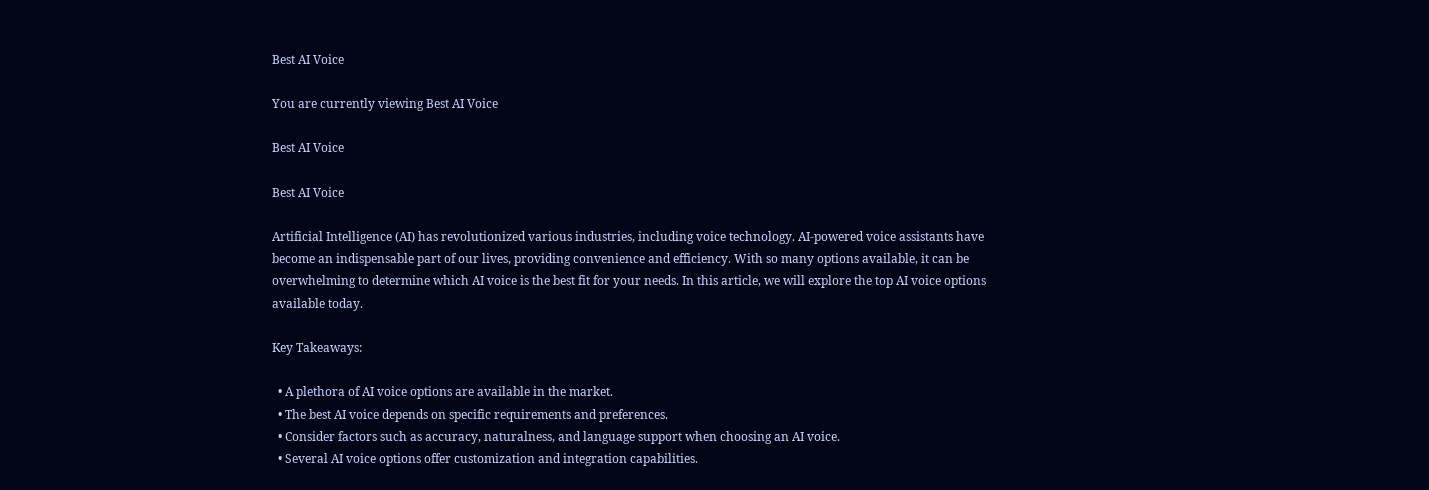Best AI Voice

You are currently viewing Best AI Voice

Best AI Voice

Best AI Voice

Artificial Intelligence (AI) has revolutionized various industries, including voice technology. AI-powered voice assistants have become an indispensable part of our lives, providing convenience and efficiency. With so many options available, it can be overwhelming to determine which AI voice is the best fit for your needs. In this article, we will explore the top AI voice options available today.

Key Takeaways:

  • A plethora of AI voice options are available in the market.
  • The best AI voice depends on specific requirements and preferences.
  • Consider factors such as accuracy, naturalness, and language support when choosing an AI voice.
  • Several AI voice options offer customization and integration capabilities.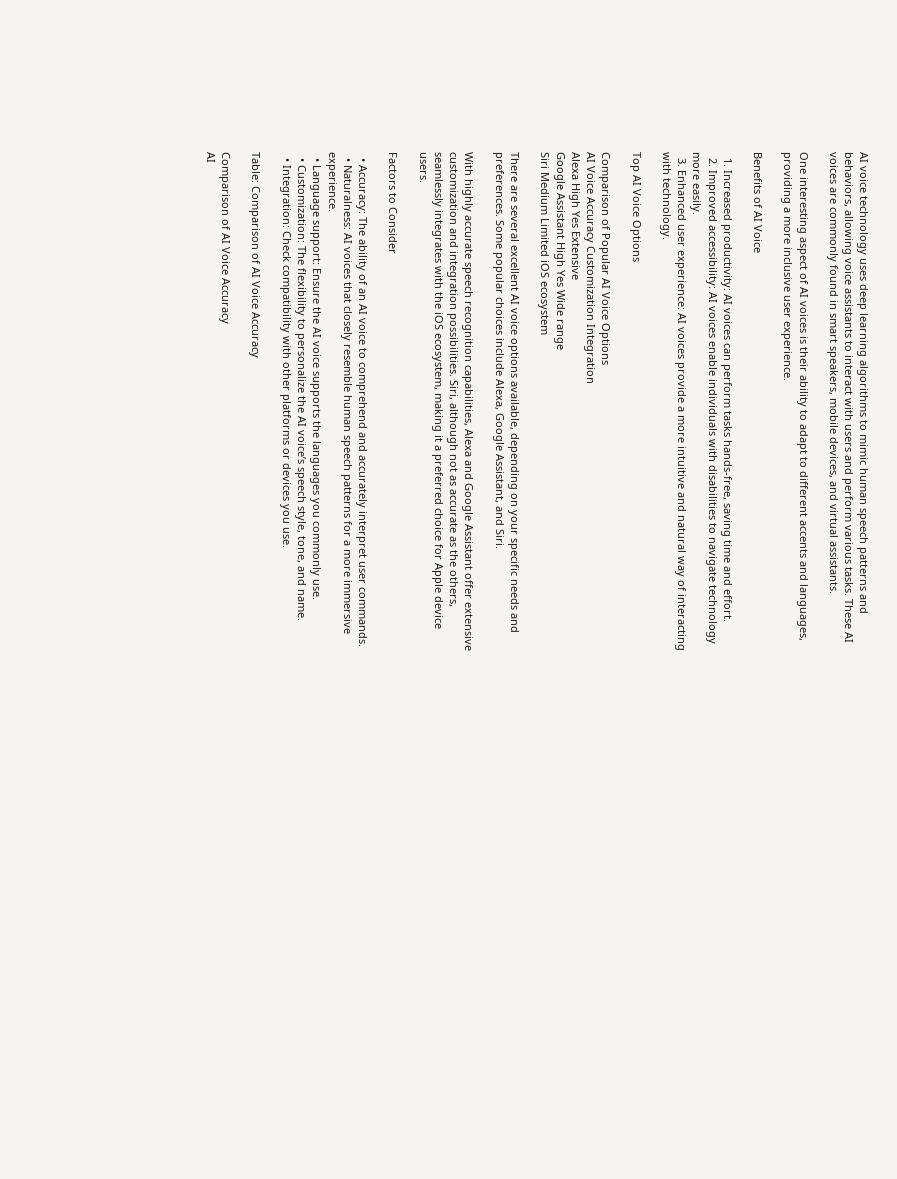AI voice technology uses deep learning algorithms to mimic human speech patterns and behaviors, allowing voice assistants to interact with users and perform various tasks. These AI voices are commonly found in smart speakers, mobile devices, and virtual assistants.

One interesting aspect of AI voices is their ability to adapt to different accents and languages, providing a more inclusive user experience.

Benefits of AI Voice

  1. Increased productivity: AI voices can perform tasks hands-free, saving time and effort.
  2. Improved accessibility: AI voices enable individuals with disabilities to navigate technology more easily.
  3. Enhanced user experience: AI voices provide a more intuitive and natural way of interacting with technology.

Top AI Voice Options

Comparison of Popular AI Voice Options
AI Voice Accuracy Customization Integration
Alexa High Yes Extensive
Google Assistant High Yes Wide range
Siri Medium Limited iOS ecosystem

There are several excellent AI voice options available, depending on your specific needs and preferences. Some popular choices include Alexa, Google Assistant, and Siri.

With highly accurate speech recognition capabilities, Alexa and Google Assistant offer extensive customization and integration possibilities. Siri, although not as accurate as the others, seamlessly integrates with the iOS ecosystem, making it a preferred choice for Apple device users.

Factors to Consider

  • Accuracy: The ability of an AI voice to comprehend and accurately interpret user commands.
  • Naturalness: AI voices that closely resemble human speech patterns for a more immersive experience.
  • Language support: Ensure the AI voice supports the languages you commonly use.
  • Customization: The flexibility to personalize the AI voice’s speech style, tone, and name.
  • Integration: Check compatibility with other platforms or devices you use.

Table: Comparison of AI Voice Accuracy

Comparison of AI Voice Accuracy
AI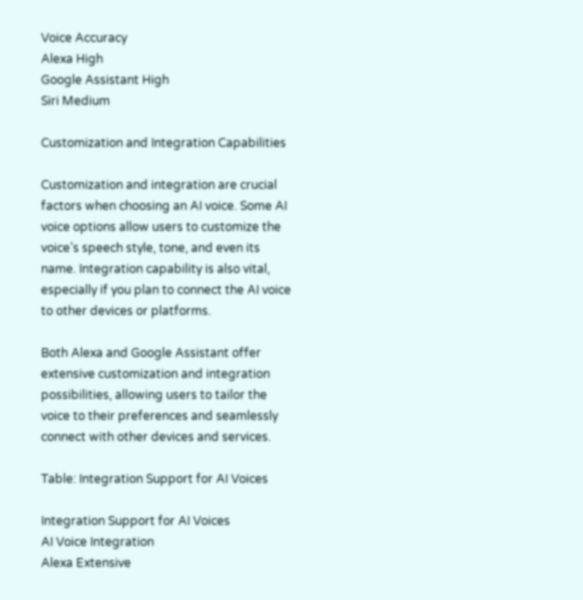Voice Accuracy
Alexa High
Google Assistant High
Siri Medium

Customization and Integration Capabilities

Customization and integration are crucial factors when choosing an AI voice. Some AI voice options allow users to customize the voice’s speech style, tone, and even its name. Integration capability is also vital, especially if you plan to connect the AI voice to other devices or platforms.

Both Alexa and Google Assistant offer extensive customization and integration possibilities, allowing users to tailor the voice to their preferences and seamlessly connect with other devices and services.

Table: Integration Support for AI Voices

Integration Support for AI Voices
AI Voice Integration
Alexa Extensive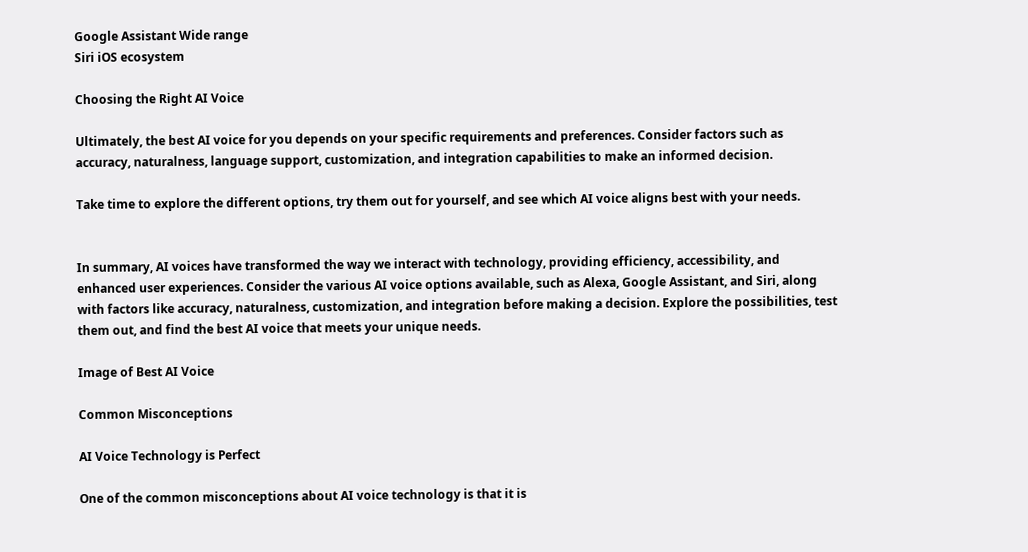Google Assistant Wide range
Siri iOS ecosystem

Choosing the Right AI Voice

Ultimately, the best AI voice for you depends on your specific requirements and preferences. Consider factors such as accuracy, naturalness, language support, customization, and integration capabilities to make an informed decision.

Take time to explore the different options, try them out for yourself, and see which AI voice aligns best with your needs.


In summary, AI voices have transformed the way we interact with technology, providing efficiency, accessibility, and enhanced user experiences. Consider the various AI voice options available, such as Alexa, Google Assistant, and Siri, along with factors like accuracy, naturalness, customization, and integration before making a decision. Explore the possibilities, test them out, and find the best AI voice that meets your unique needs.

Image of Best AI Voice

Common Misconceptions

AI Voice Technology is Perfect

One of the common misconceptions about AI voice technology is that it is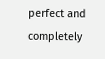perfect and completely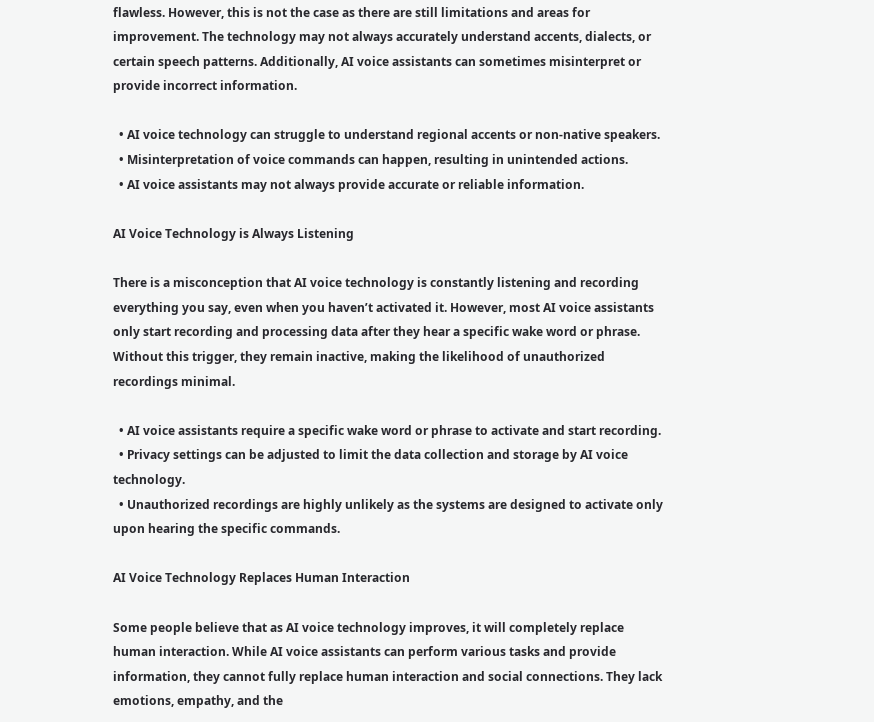flawless. However, this is not the case as there are still limitations and areas for improvement. The technology may not always accurately understand accents, dialects, or certain speech patterns. Additionally, AI voice assistants can sometimes misinterpret or provide incorrect information.

  • AI voice technology can struggle to understand regional accents or non-native speakers.
  • Misinterpretation of voice commands can happen, resulting in unintended actions.
  • AI voice assistants may not always provide accurate or reliable information.

AI Voice Technology is Always Listening

There is a misconception that AI voice technology is constantly listening and recording everything you say, even when you haven’t activated it. However, most AI voice assistants only start recording and processing data after they hear a specific wake word or phrase. Without this trigger, they remain inactive, making the likelihood of unauthorized recordings minimal.

  • AI voice assistants require a specific wake word or phrase to activate and start recording.
  • Privacy settings can be adjusted to limit the data collection and storage by AI voice technology.
  • Unauthorized recordings are highly unlikely as the systems are designed to activate only upon hearing the specific commands.

AI Voice Technology Replaces Human Interaction

Some people believe that as AI voice technology improves, it will completely replace human interaction. While AI voice assistants can perform various tasks and provide information, they cannot fully replace human interaction and social connections. They lack emotions, empathy, and the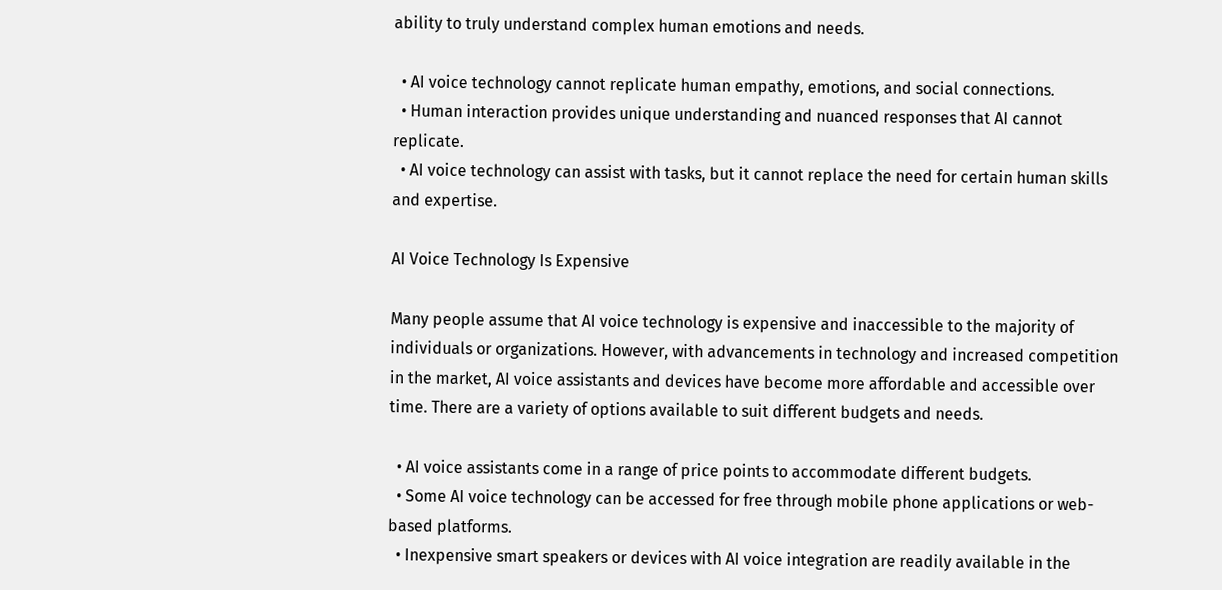ability to truly understand complex human emotions and needs.

  • AI voice technology cannot replicate human empathy, emotions, and social connections.
  • Human interaction provides unique understanding and nuanced responses that AI cannot replicate.
  • AI voice technology can assist with tasks, but it cannot replace the need for certain human skills and expertise.

AI Voice Technology Is Expensive

Many people assume that AI voice technology is expensive and inaccessible to the majority of individuals or organizations. However, with advancements in technology and increased competition in the market, AI voice assistants and devices have become more affordable and accessible over time. There are a variety of options available to suit different budgets and needs.

  • AI voice assistants come in a range of price points to accommodate different budgets.
  • Some AI voice technology can be accessed for free through mobile phone applications or web-based platforms.
  • Inexpensive smart speakers or devices with AI voice integration are readily available in the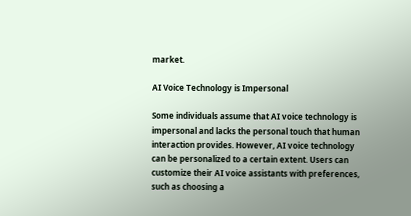market.

AI Voice Technology is Impersonal

Some individuals assume that AI voice technology is impersonal and lacks the personal touch that human interaction provides. However, AI voice technology can be personalized to a certain extent. Users can customize their AI voice assistants with preferences, such as choosing a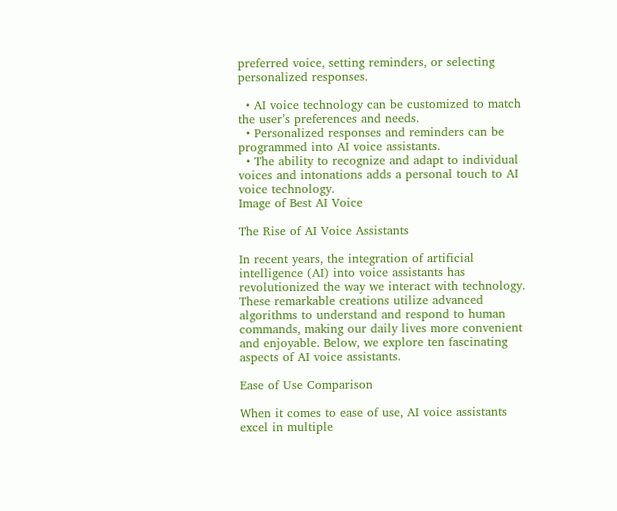preferred voice, setting reminders, or selecting personalized responses.

  • AI voice technology can be customized to match the user’s preferences and needs.
  • Personalized responses and reminders can be programmed into AI voice assistants.
  • The ability to recognize and adapt to individual voices and intonations adds a personal touch to AI voice technology.
Image of Best AI Voice

The Rise of AI Voice Assistants

In recent years, the integration of artificial intelligence (AI) into voice assistants has revolutionized the way we interact with technology. These remarkable creations utilize advanced algorithms to understand and respond to human commands, making our daily lives more convenient and enjoyable. Below, we explore ten fascinating aspects of AI voice assistants.

Ease of Use Comparison

When it comes to ease of use, AI voice assistants excel in multiple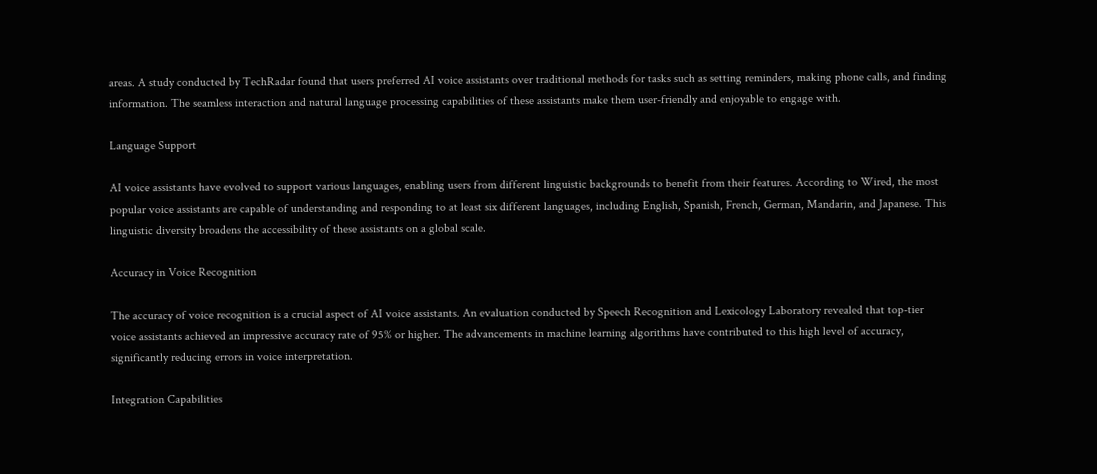areas. A study conducted by TechRadar found that users preferred AI voice assistants over traditional methods for tasks such as setting reminders, making phone calls, and finding information. The seamless interaction and natural language processing capabilities of these assistants make them user-friendly and enjoyable to engage with.

Language Support

AI voice assistants have evolved to support various languages, enabling users from different linguistic backgrounds to benefit from their features. According to Wired, the most popular voice assistants are capable of understanding and responding to at least six different languages, including English, Spanish, French, German, Mandarin, and Japanese. This linguistic diversity broadens the accessibility of these assistants on a global scale.

Accuracy in Voice Recognition

The accuracy of voice recognition is a crucial aspect of AI voice assistants. An evaluation conducted by Speech Recognition and Lexicology Laboratory revealed that top-tier voice assistants achieved an impressive accuracy rate of 95% or higher. The advancements in machine learning algorithms have contributed to this high level of accuracy, significantly reducing errors in voice interpretation.

Integration Capabilities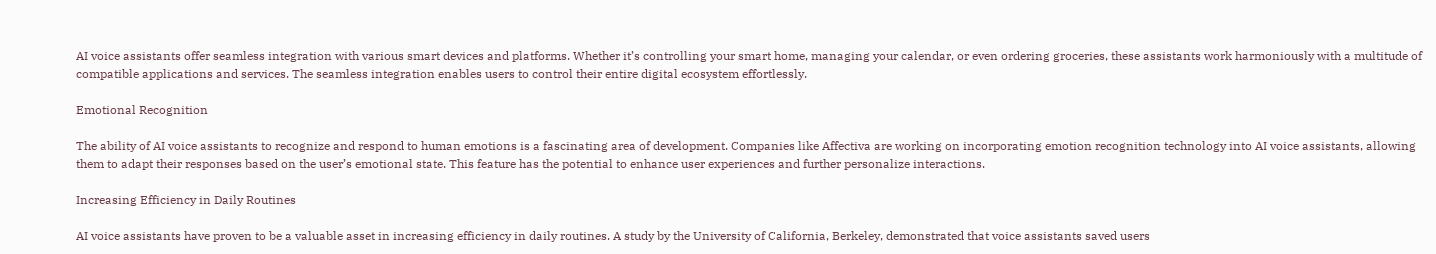AI voice assistants offer seamless integration with various smart devices and platforms. Whether it’s controlling your smart home, managing your calendar, or even ordering groceries, these assistants work harmoniously with a multitude of compatible applications and services. The seamless integration enables users to control their entire digital ecosystem effortlessly.

Emotional Recognition

The ability of AI voice assistants to recognize and respond to human emotions is a fascinating area of development. Companies like Affectiva are working on incorporating emotion recognition technology into AI voice assistants, allowing them to adapt their responses based on the user’s emotional state. This feature has the potential to enhance user experiences and further personalize interactions.

Increasing Efficiency in Daily Routines

AI voice assistants have proven to be a valuable asset in increasing efficiency in daily routines. A study by the University of California, Berkeley, demonstrated that voice assistants saved users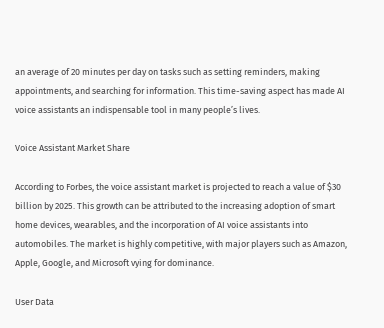an average of 20 minutes per day on tasks such as setting reminders, making appointments, and searching for information. This time-saving aspect has made AI voice assistants an indispensable tool in many people’s lives.

Voice Assistant Market Share

According to Forbes, the voice assistant market is projected to reach a value of $30 billion by 2025. This growth can be attributed to the increasing adoption of smart home devices, wearables, and the incorporation of AI voice assistants into automobiles. The market is highly competitive, with major players such as Amazon, Apple, Google, and Microsoft vying for dominance.

User Data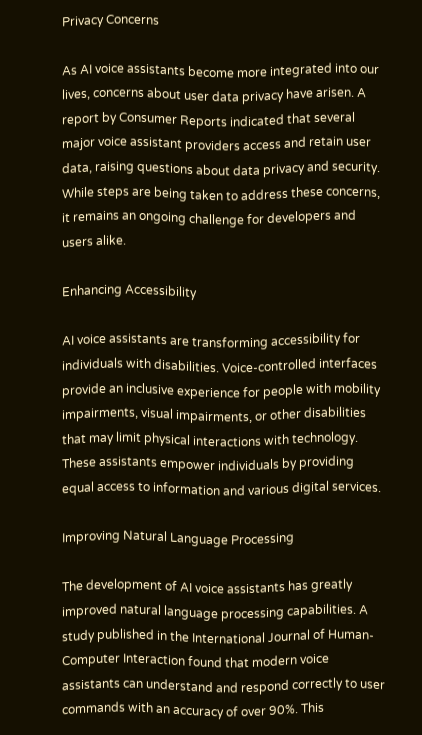Privacy Concerns

As AI voice assistants become more integrated into our lives, concerns about user data privacy have arisen. A report by Consumer Reports indicated that several major voice assistant providers access and retain user data, raising questions about data privacy and security. While steps are being taken to address these concerns, it remains an ongoing challenge for developers and users alike.

Enhancing Accessibility

AI voice assistants are transforming accessibility for individuals with disabilities. Voice-controlled interfaces provide an inclusive experience for people with mobility impairments, visual impairments, or other disabilities that may limit physical interactions with technology. These assistants empower individuals by providing equal access to information and various digital services.

Improving Natural Language Processing

The development of AI voice assistants has greatly improved natural language processing capabilities. A study published in the International Journal of Human-Computer Interaction found that modern voice assistants can understand and respond correctly to user commands with an accuracy of over 90%. This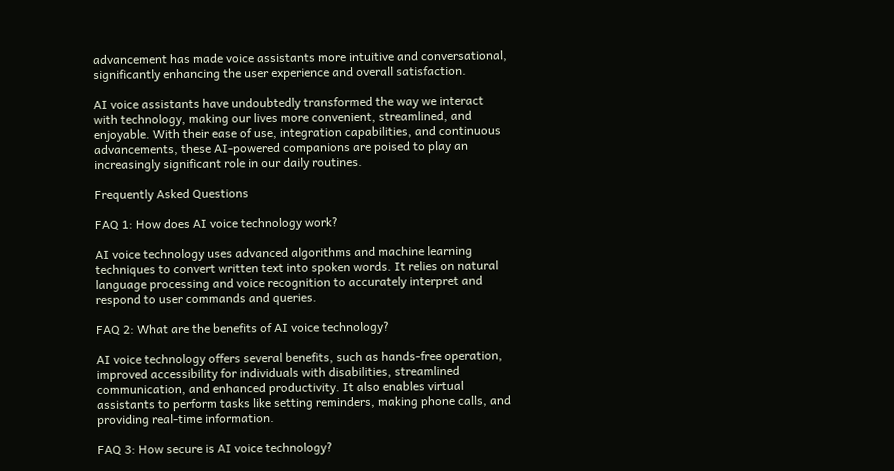advancement has made voice assistants more intuitive and conversational, significantly enhancing the user experience and overall satisfaction.

AI voice assistants have undoubtedly transformed the way we interact with technology, making our lives more convenient, streamlined, and enjoyable. With their ease of use, integration capabilities, and continuous advancements, these AI-powered companions are poised to play an increasingly significant role in our daily routines.

Frequently Asked Questions

FAQ 1: How does AI voice technology work?

AI voice technology uses advanced algorithms and machine learning techniques to convert written text into spoken words. It relies on natural language processing and voice recognition to accurately interpret and respond to user commands and queries.

FAQ 2: What are the benefits of AI voice technology?

AI voice technology offers several benefits, such as hands-free operation, improved accessibility for individuals with disabilities, streamlined communication, and enhanced productivity. It also enables virtual assistants to perform tasks like setting reminders, making phone calls, and providing real-time information.

FAQ 3: How secure is AI voice technology?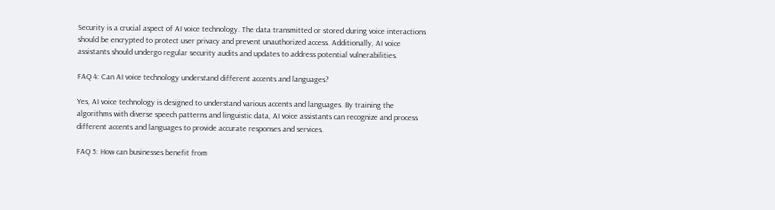Security is a crucial aspect of AI voice technology. The data transmitted or stored during voice interactions should be encrypted to protect user privacy and prevent unauthorized access. Additionally, AI voice assistants should undergo regular security audits and updates to address potential vulnerabilities.

FAQ 4: Can AI voice technology understand different accents and languages?

Yes, AI voice technology is designed to understand various accents and languages. By training the algorithms with diverse speech patterns and linguistic data, AI voice assistants can recognize and process different accents and languages to provide accurate responses and services.

FAQ 5: How can businesses benefit from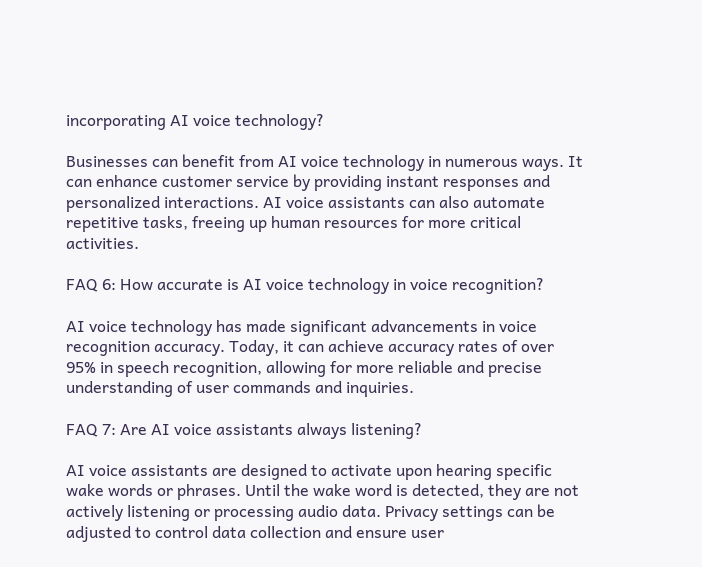incorporating AI voice technology?

Businesses can benefit from AI voice technology in numerous ways. It can enhance customer service by providing instant responses and personalized interactions. AI voice assistants can also automate repetitive tasks, freeing up human resources for more critical activities.

FAQ 6: How accurate is AI voice technology in voice recognition?

AI voice technology has made significant advancements in voice recognition accuracy. Today, it can achieve accuracy rates of over 95% in speech recognition, allowing for more reliable and precise understanding of user commands and inquiries.

FAQ 7: Are AI voice assistants always listening?

AI voice assistants are designed to activate upon hearing specific wake words or phrases. Until the wake word is detected, they are not actively listening or processing audio data. Privacy settings can be adjusted to control data collection and ensure user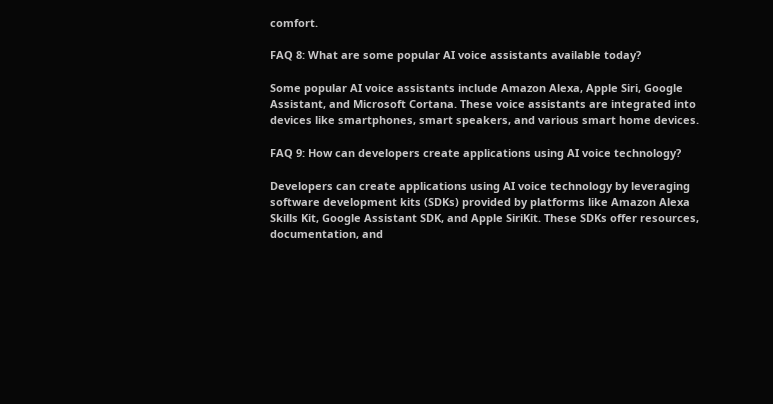comfort.

FAQ 8: What are some popular AI voice assistants available today?

Some popular AI voice assistants include Amazon Alexa, Apple Siri, Google Assistant, and Microsoft Cortana. These voice assistants are integrated into devices like smartphones, smart speakers, and various smart home devices.

FAQ 9: How can developers create applications using AI voice technology?

Developers can create applications using AI voice technology by leveraging software development kits (SDKs) provided by platforms like Amazon Alexa Skills Kit, Google Assistant SDK, and Apple SiriKit. These SDKs offer resources, documentation, and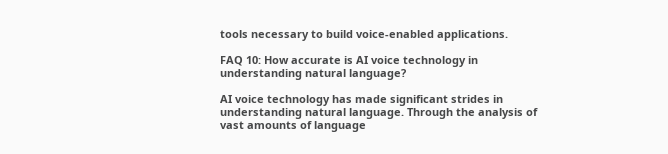tools necessary to build voice-enabled applications.

FAQ 10: How accurate is AI voice technology in understanding natural language?

AI voice technology has made significant strides in understanding natural language. Through the analysis of vast amounts of language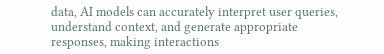data, AI models can accurately interpret user queries, understand context, and generate appropriate responses, making interactions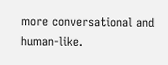more conversational and human-like.